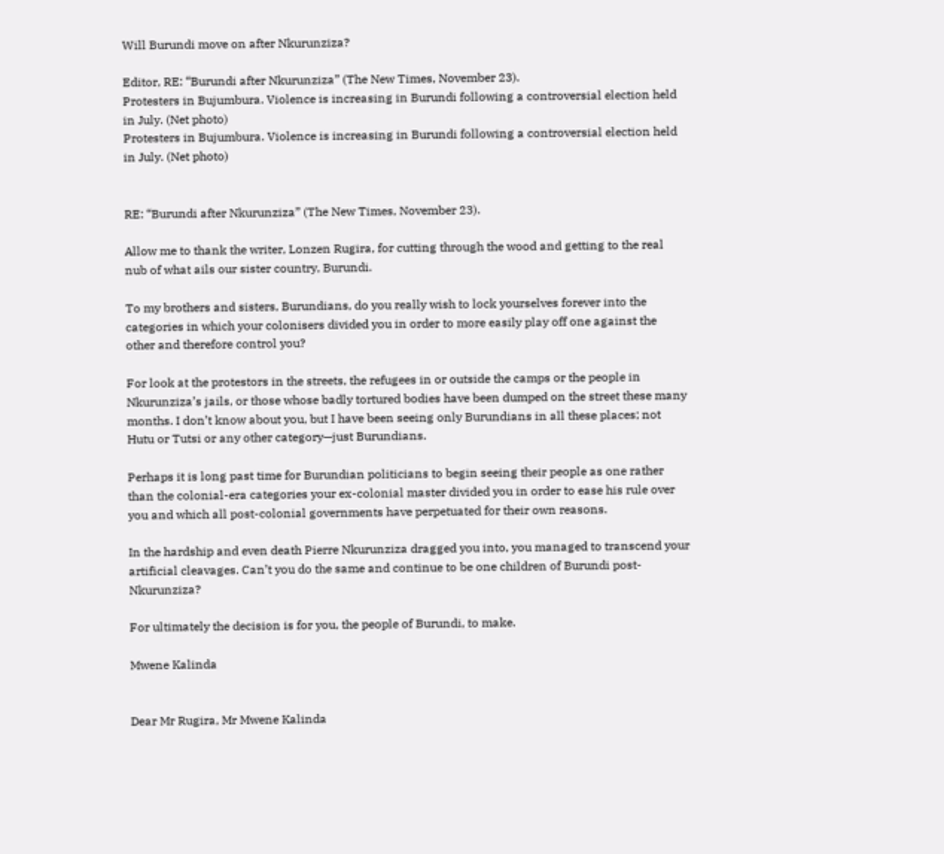Will Burundi move on after Nkurunziza?

Editor, RE: “Burundi after Nkurunziza” (The New Times, November 23).
Protesters in Bujumbura. Violence is increasing in Burundi following a controversial election held in July. (Net photo)
Protesters in Bujumbura. Violence is increasing in Burundi following a controversial election held in July. (Net photo)


RE: “Burundi after Nkurunziza” (The New Times, November 23).

Allow me to thank the writer, Lonzen Rugira, for cutting through the wood and getting to the real nub of what ails our sister country, Burundi.

To my brothers and sisters, Burundians, do you really wish to lock yourselves forever into the categories in which your colonisers divided you in order to more easily play off one against the other and therefore control you?

For look at the protestors in the streets, the refugees in or outside the camps or the people in Nkurunziza’s jails, or those whose badly tortured bodies have been dumped on the street these many months. I don’t know about you, but I have been seeing only Burundians in all these places; not Hutu or Tutsi or any other category—just Burundians.

Perhaps it is long past time for Burundian politicians to begin seeing their people as one rather than the colonial-era categories your ex-colonial master divided you in order to ease his rule over you and which all post-colonial governments have perpetuated for their own reasons.

In the hardship and even death Pierre Nkurunziza dragged you into, you managed to transcend your artificial cleavages. Can’t you do the same and continue to be one children of Burundi post-Nkurunziza?

For ultimately the decision is for you, the people of Burundi, to make.

Mwene Kalinda


Dear Mr Rugira, Mr Mwene Kalinda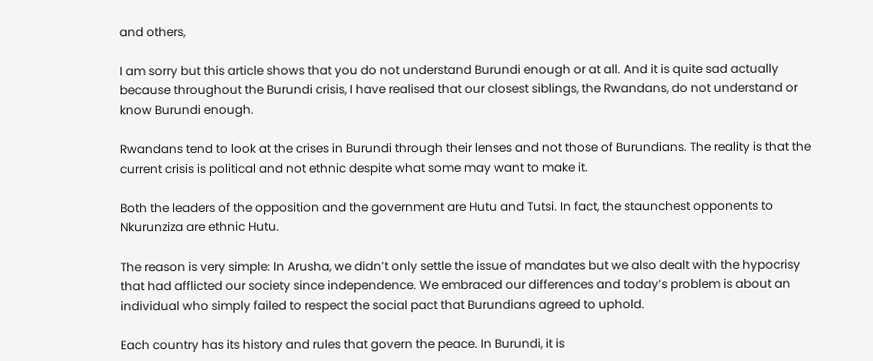and others,

I am sorry but this article shows that you do not understand Burundi enough or at all. And it is quite sad actually because throughout the Burundi crisis, I have realised that our closest siblings, the Rwandans, do not understand or know Burundi enough.

Rwandans tend to look at the crises in Burundi through their lenses and not those of Burundians. The reality is that the current crisis is political and not ethnic despite what some may want to make it.

Both the leaders of the opposition and the government are Hutu and Tutsi. In fact, the staunchest opponents to Nkurunziza are ethnic Hutu.

The reason is very simple: In Arusha, we didn’t only settle the issue of mandates but we also dealt with the hypocrisy that had afflicted our society since independence. We embraced our differences and today’s problem is about an individual who simply failed to respect the social pact that Burundians agreed to uphold.

Each country has its history and rules that govern the peace. In Burundi, it is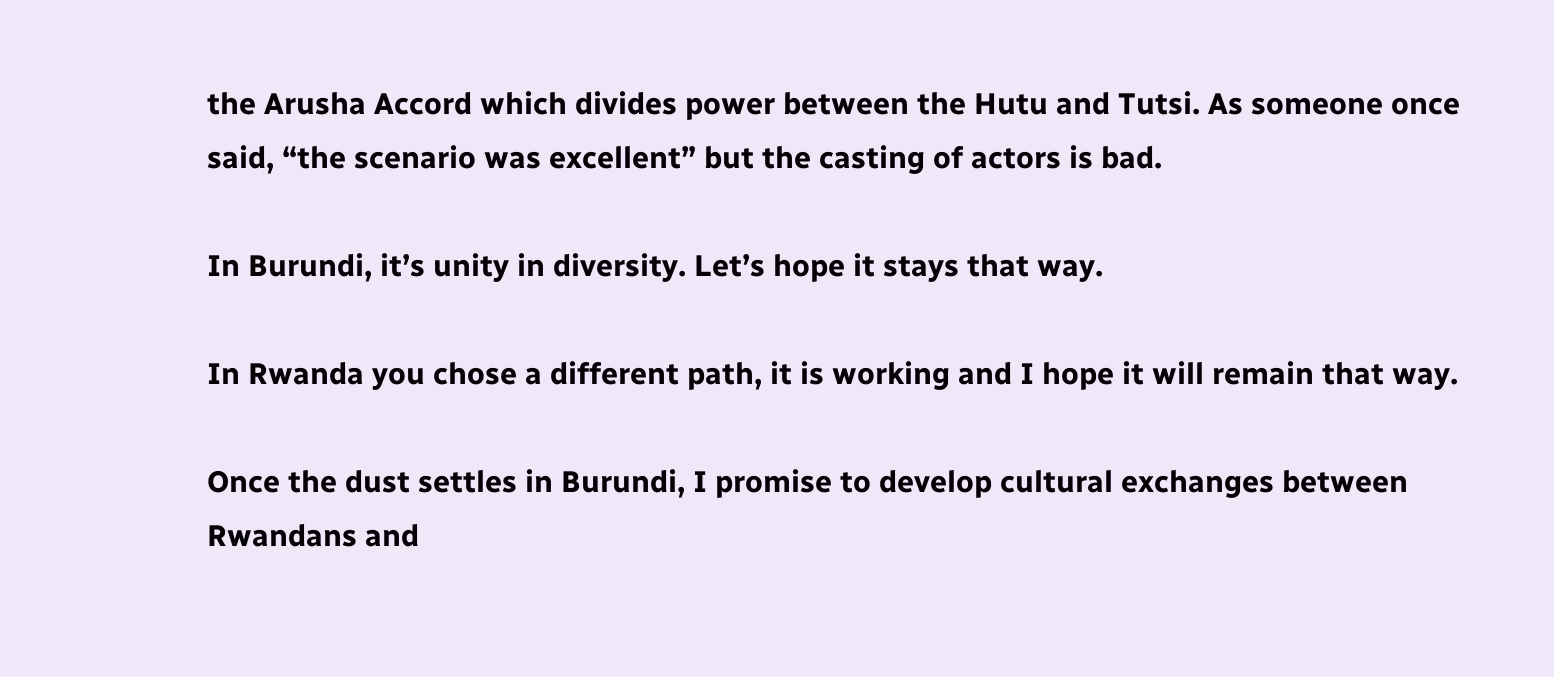the Arusha Accord which divides power between the Hutu and Tutsi. As someone once said, “the scenario was excellent” but the casting of actors is bad.

In Burundi, it’s unity in diversity. Let’s hope it stays that way.

In Rwanda you chose a different path, it is working and I hope it will remain that way.

Once the dust settles in Burundi, I promise to develop cultural exchanges between Rwandans and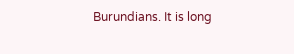Burundians. It is long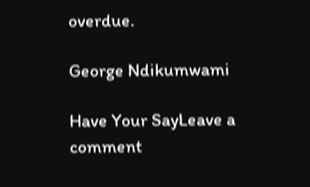overdue.

George Ndikumwami

Have Your SayLeave a comment